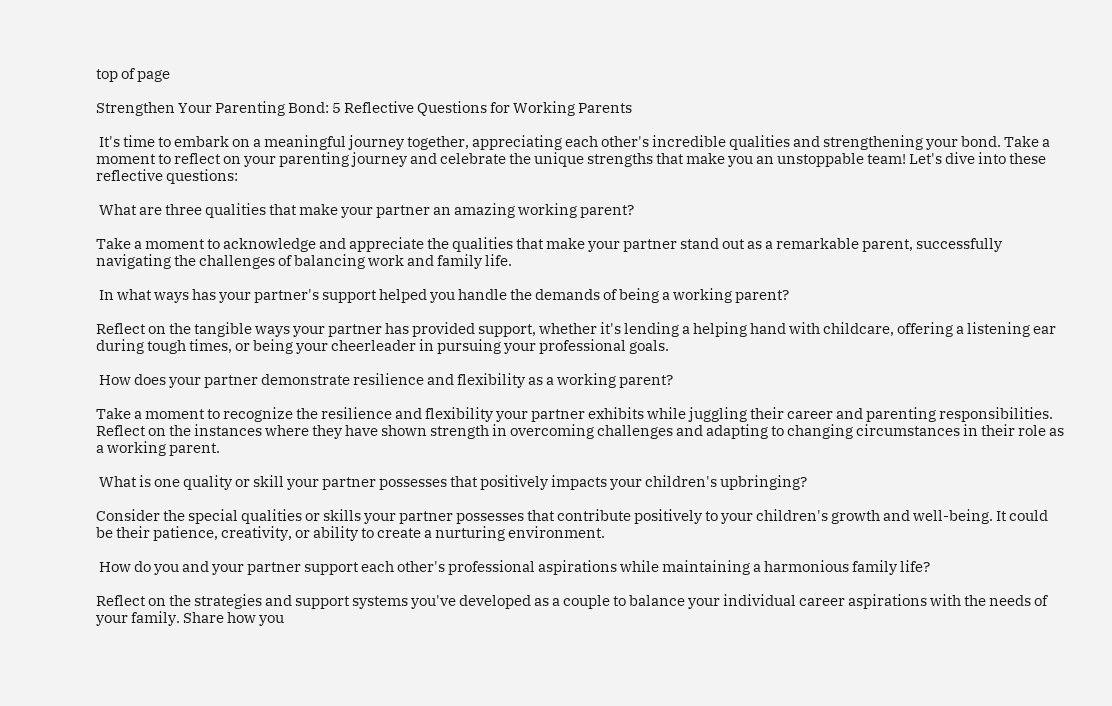top of page

Strengthen Your Parenting Bond: 5 Reflective Questions for Working Parents

 It's time to embark on a meaningful journey together, appreciating each other's incredible qualities and strengthening your bond. Take a moment to reflect on your parenting journey and celebrate the unique strengths that make you an unstoppable team! Let's dive into these reflective questions:

 What are three qualities that make your partner an amazing working parent?

Take a moment to acknowledge and appreciate the qualities that make your partner stand out as a remarkable parent, successfully navigating the challenges of balancing work and family life.

 In what ways has your partner's support helped you handle the demands of being a working parent?

Reflect on the tangible ways your partner has provided support, whether it's lending a helping hand with childcare, offering a listening ear during tough times, or being your cheerleader in pursuing your professional goals.

 How does your partner demonstrate resilience and flexibility as a working parent?

Take a moment to recognize the resilience and flexibility your partner exhibits while juggling their career and parenting responsibilities. Reflect on the instances where they have shown strength in overcoming challenges and adapting to changing circumstances in their role as a working parent.

 What is one quality or skill your partner possesses that positively impacts your children's upbringing?

Consider the special qualities or skills your partner possesses that contribute positively to your children's growth and well-being. It could be their patience, creativity, or ability to create a nurturing environment.

 How do you and your partner support each other's professional aspirations while maintaining a harmonious family life?

Reflect on the strategies and support systems you've developed as a couple to balance your individual career aspirations with the needs of your family. Share how you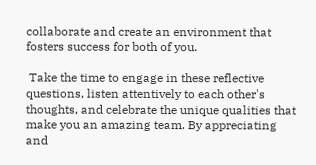collaborate and create an environment that fosters success for both of you.

 Take the time to engage in these reflective questions, listen attentively to each other's thoughts, and celebrate the unique qualities that make you an amazing team. By appreciating and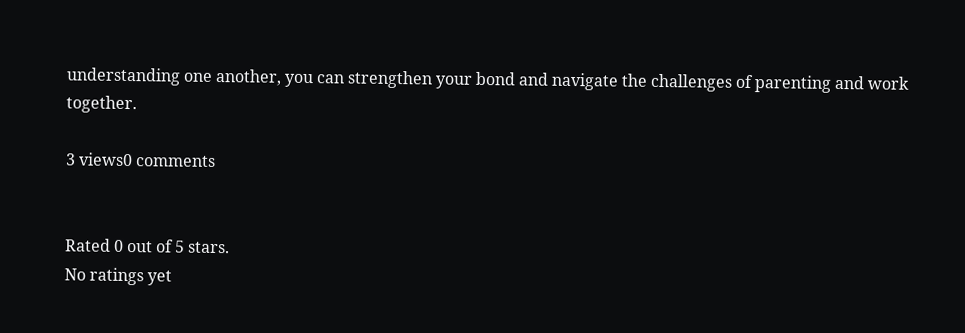understanding one another, you can strengthen your bond and navigate the challenges of parenting and work together.

3 views0 comments


Rated 0 out of 5 stars.
No ratings yet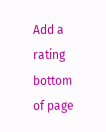Add a rating
bottom of page